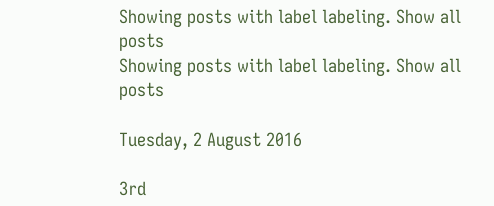Showing posts with label labeling. Show all posts
Showing posts with label labeling. Show all posts

Tuesday, 2 August 2016

3rd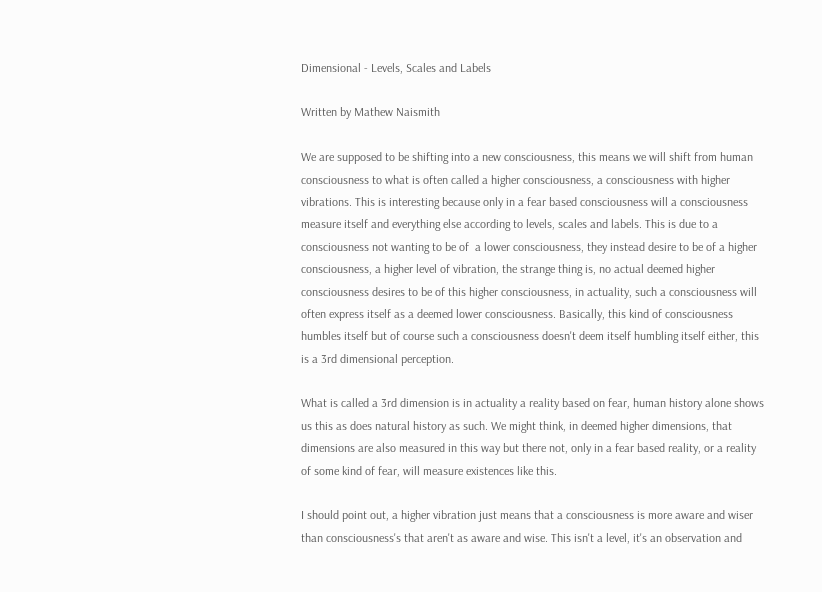Dimensional - Levels, Scales and Labels

Written by Mathew Naismith

We are supposed to be shifting into a new consciousness, this means we will shift from human consciousness to what is often called a higher consciousness, a consciousness with higher vibrations. This is interesting because only in a fear based consciousness will a consciousness measure itself and everything else according to levels, scales and labels. This is due to a consciousness not wanting to be of  a lower consciousness, they instead desire to be of a higher consciousness, a higher level of vibration, the strange thing is, no actual deemed higher consciousness desires to be of this higher consciousness, in actuality, such a consciousness will often express itself as a deemed lower consciousness. Basically, this kind of consciousness humbles itself but of course such a consciousness doesn't deem itself humbling itself either, this is a 3rd dimensional perception.

What is called a 3rd dimension is in actuality a reality based on fear, human history alone shows us this as does natural history as such. We might think, in deemed higher dimensions, that dimensions are also measured in this way but there not, only in a fear based reality, or a reality of some kind of fear, will measure existences like this.

I should point out, a higher vibration just means that a consciousness is more aware and wiser than consciousness's that aren't as aware and wise. This isn't a level, it's an observation and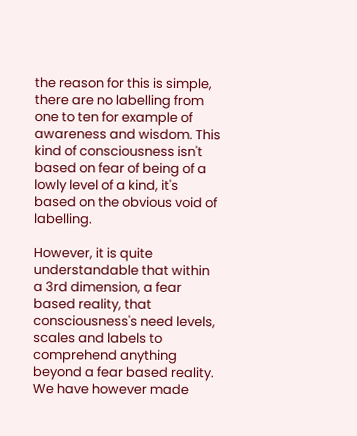the reason for this is simple, there are no labelling from one to ten for example of awareness and wisdom. This kind of consciousness isn't based on fear of being of a lowly level of a kind, it's based on the obvious void of labelling.

However, it is quite understandable that within a 3rd dimension, a fear based reality, that consciousness's need levels, scales and labels to comprehend anything beyond a fear based reality. We have however made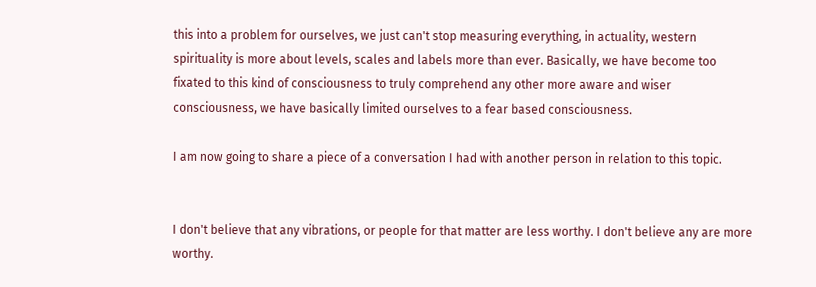this into a problem for ourselves, we just can't stop measuring everything, in actuality, western spirituality is more about levels, scales and labels more than ever. Basically, we have become too fixated to this kind of consciousness to truly comprehend any other more aware and wiser consciousness, we have basically limited ourselves to a fear based consciousness.

I am now going to share a piece of a conversation I had with another person in relation to this topic.


I don't believe that any vibrations, or people for that matter are less worthy. I don't believe any are more worthy.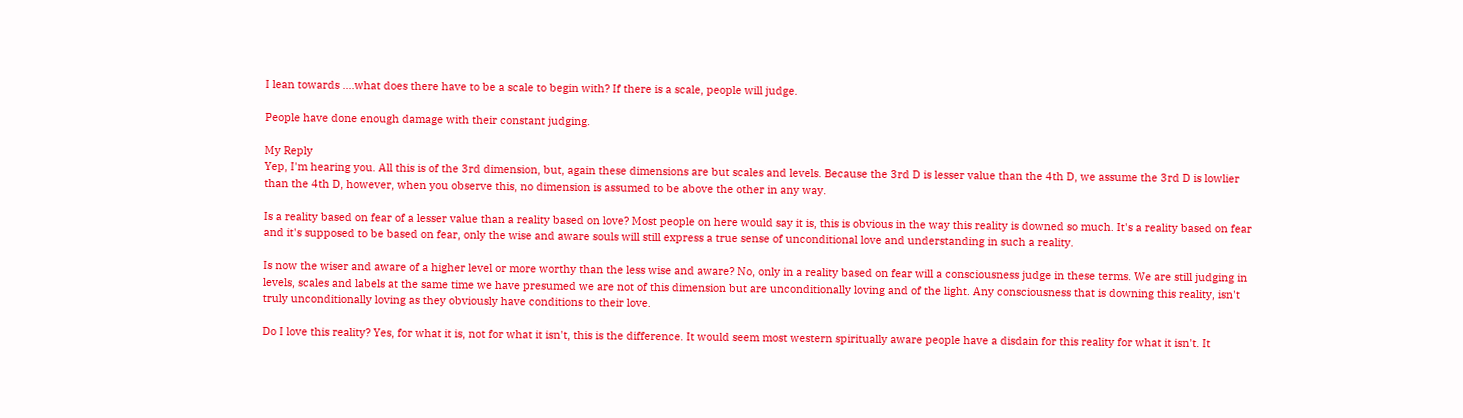I lean towards ....what does there have to be a scale to begin with? If there is a scale, people will judge.

People have done enough damage with their constant judging.

My Reply
Yep, I'm hearing you. All this is of the 3rd dimension, but, again these dimensions are but scales and levels. Because the 3rd D is lesser value than the 4th D, we assume the 3rd D is lowlier than the 4th D, however, when you observe this, no dimension is assumed to be above the other in any way.

Is a reality based on fear of a lesser value than a reality based on love? Most people on here would say it is, this is obvious in the way this reality is downed so much. It's a reality based on fear and it's supposed to be based on fear, only the wise and aware souls will still express a true sense of unconditional love and understanding in such a reality.

Is now the wiser and aware of a higher level or more worthy than the less wise and aware? No, only in a reality based on fear will a consciousness judge in these terms. We are still judging in levels, scales and labels at the same time we have presumed we are not of this dimension but are unconditionally loving and of the light. Any consciousness that is downing this reality, isn't truly unconditionally loving as they obviously have conditions to their love.

Do I love this reality? Yes, for what it is, not for what it isn't, this is the difference. It would seem most western spiritually aware people have a disdain for this reality for what it isn't. It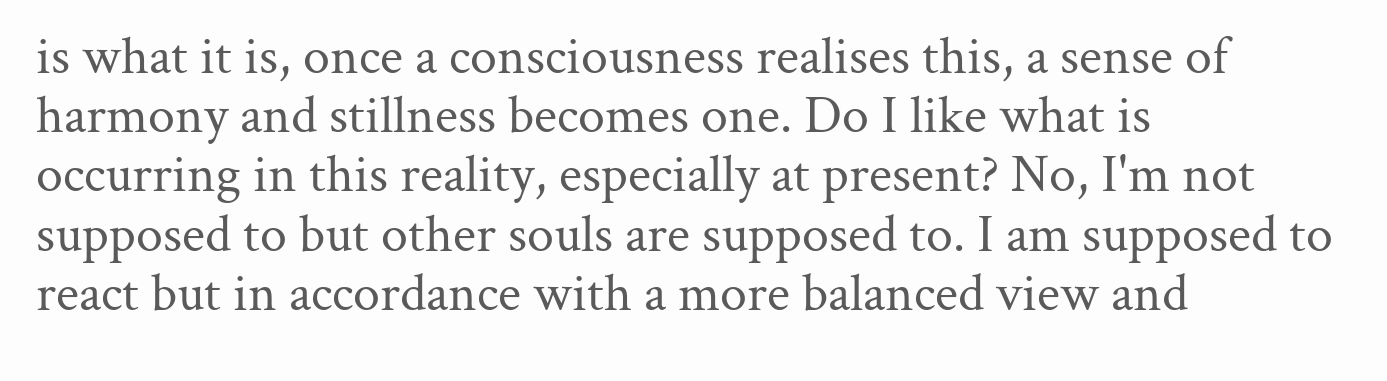is what it is, once a consciousness realises this, a sense of harmony and stillness becomes one. Do I like what is occurring in this reality, especially at present? No, I'm not supposed to but other souls are supposed to. I am supposed to react but in accordance with a more balanced view and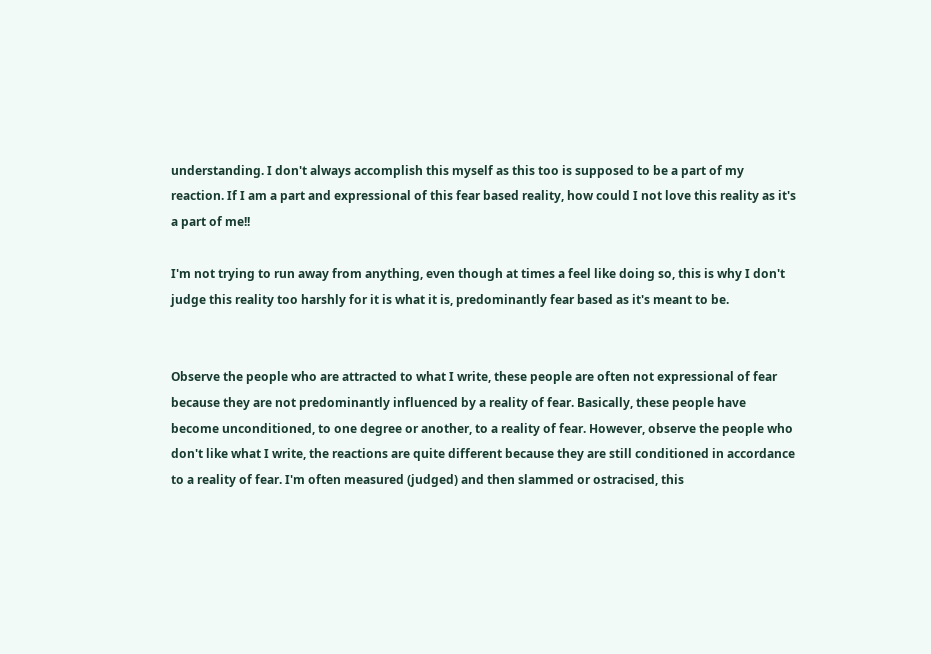understanding. I don't always accomplish this myself as this too is supposed to be a part of my reaction. If I am a part and expressional of this fear based reality, how could I not love this reality as it's a part of me!!

I'm not trying to run away from anything, even though at times a feel like doing so, this is why I don't judge this reality too harshly for it is what it is, predominantly fear based as it's meant to be.


Observe the people who are attracted to what I write, these people are often not expressional of fear because they are not predominantly influenced by a reality of fear. Basically, these people have become unconditioned, to one degree or another, to a reality of fear. However, observe the people who don't like what I write, the reactions are quite different because they are still conditioned in accordance to a reality of fear. I'm often measured (judged) and then slammed or ostracised, this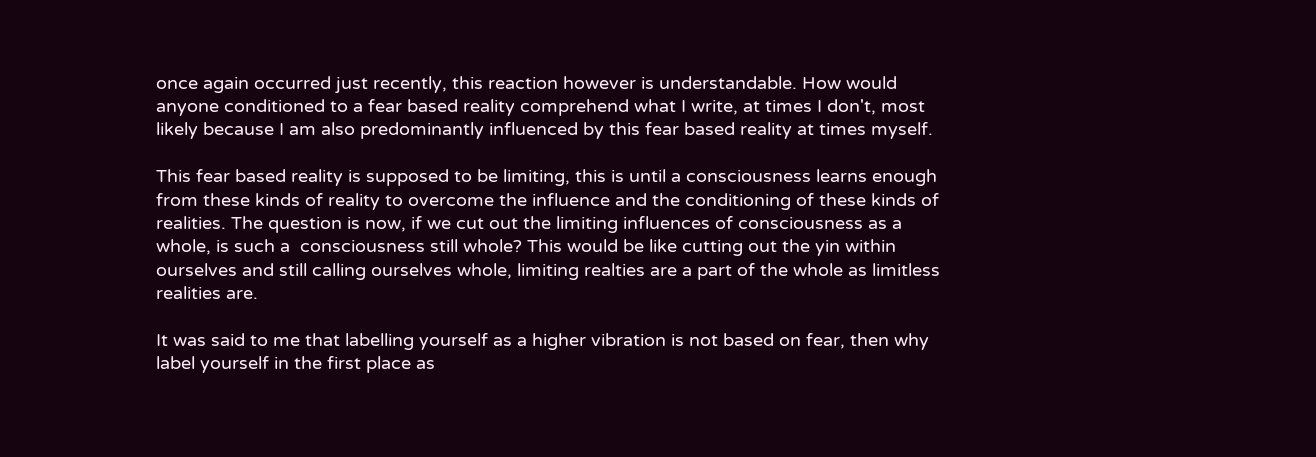once again occurred just recently, this reaction however is understandable. How would anyone conditioned to a fear based reality comprehend what I write, at times I don't, most likely because I am also predominantly influenced by this fear based reality at times myself.

This fear based reality is supposed to be limiting, this is until a consciousness learns enough from these kinds of reality to overcome the influence and the conditioning of these kinds of realities. The question is now, if we cut out the limiting influences of consciousness as a whole, is such a  consciousness still whole? This would be like cutting out the yin within ourselves and still calling ourselves whole, limiting realties are a part of the whole as limitless realities are.

It was said to me that labelling yourself as a higher vibration is not based on fear, then why label yourself in the first place as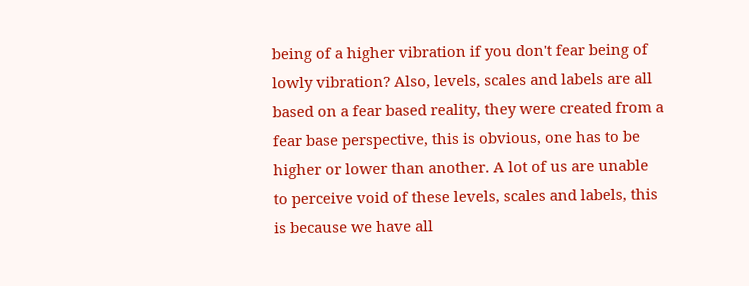being of a higher vibration if you don't fear being of  lowly vibration? Also, levels, scales and labels are all based on a fear based reality, they were created from a fear base perspective, this is obvious, one has to be higher or lower than another. A lot of us are unable to perceive void of these levels, scales and labels, this is because we have all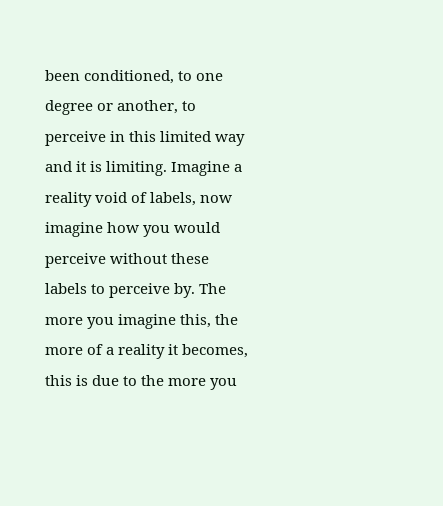been conditioned, to one degree or another, to perceive in this limited way and it is limiting. Imagine a reality void of labels, now imagine how you would perceive without these labels to perceive by. The more you imagine this, the more of a reality it becomes, this is due to the more you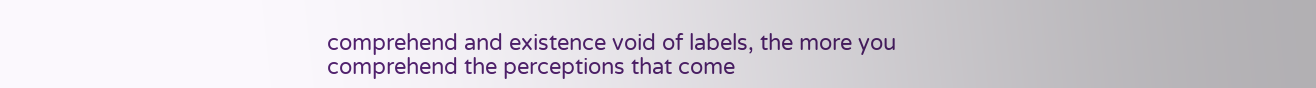comprehend and existence void of labels, the more you comprehend the perceptions that come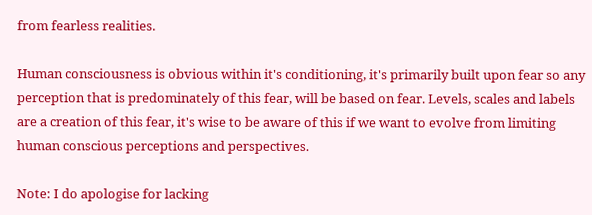from fearless realities.

Human consciousness is obvious within it's conditioning, it's primarily built upon fear so any perception that is predominately of this fear, will be based on fear. Levels, scales and labels are a creation of this fear, it's wise to be aware of this if we want to evolve from limiting human conscious perceptions and perspectives.

Note: I do apologise for lacking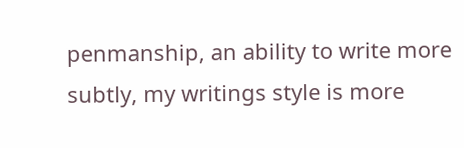penmanship, an ability to write more subtly, my writings style is more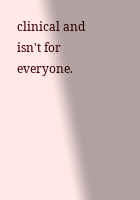clinical and isn't for everyone.